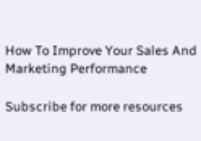How To Improve Your Sales And Marketing Performance

Subscribe for more resources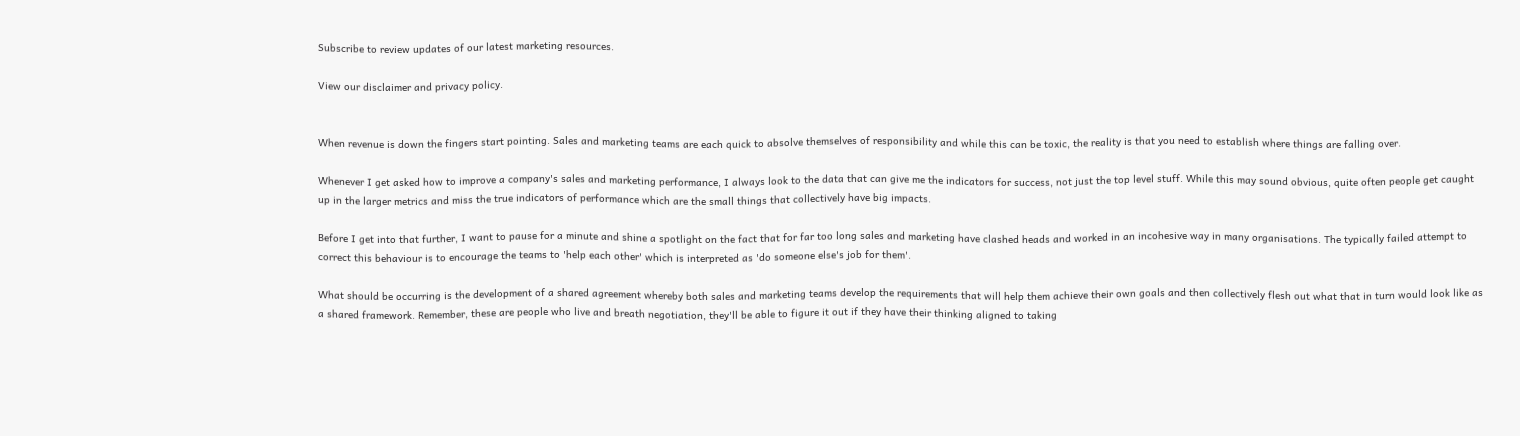Subscribe to review updates of our latest marketing resources.

View our disclaimer and privacy policy.


When revenue is down the fingers start pointing. Sales and marketing teams are each quick to absolve themselves of responsibility and while this can be toxic, the reality is that you need to establish where things are falling over.

Whenever I get asked how to improve a company's sales and marketing performance, I always look to the data that can give me the indicators for success, not just the top level stuff. While this may sound obvious, quite often people get caught up in the larger metrics and miss the true indicators of performance which are the small things that collectively have big impacts.

Before I get into that further, I want to pause for a minute and shine a spotlight on the fact that for far too long sales and marketing have clashed heads and worked in an incohesive way in many organisations. The typically failed attempt to correct this behaviour is to encourage the teams to 'help each other' which is interpreted as 'do someone else's job for them'.

What should be occurring is the development of a shared agreement whereby both sales and marketing teams develop the requirements that will help them achieve their own goals and then collectively flesh out what that in turn would look like as a shared framework. Remember, these are people who live and breath negotiation, they'll be able to figure it out if they have their thinking aligned to taking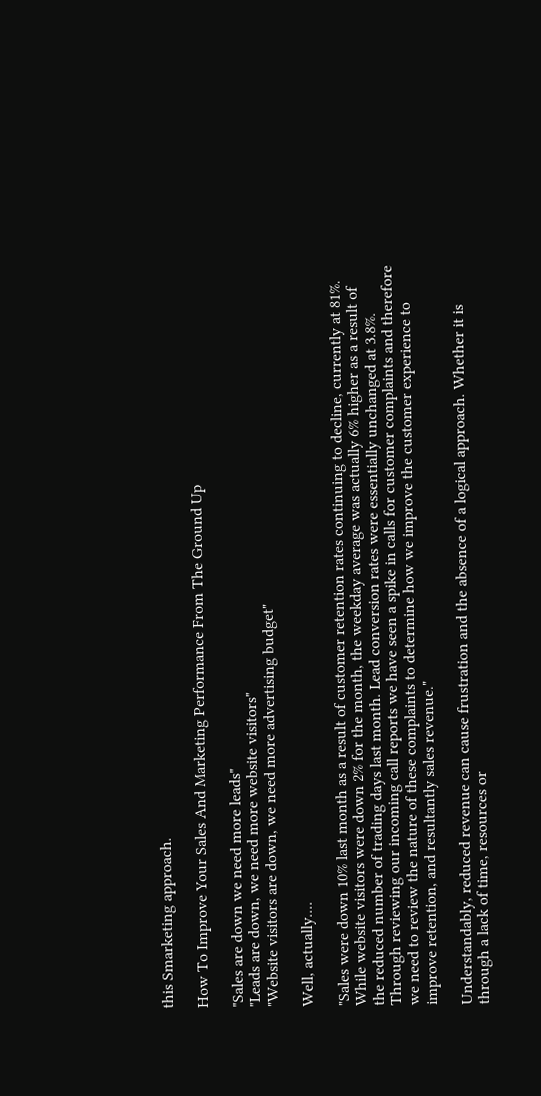this Smarketing approach.

How To Improve Your Sales And Marketing Performance From The Ground Up

"Sales are down we need more leads"
"Leads are down, we need more website visitors"
"Website visitors are down, we need more advertising budget"

Well, actually....

"Sales were down 10% last month as a result of customer retention rates continuing to decline, currently at 81%. While website visitors were down 2% for the month, the weekday average was actually 6% higher as a result of the reduced number of trading days last month. Lead conversion rates were essentially unchanged at 3.8%. Through reviewing our incoming call reports we have seen a spike in calls for customer complaints and therefore we need to review the nature of these complaints to determine how we improve the customer experience to improve retention, and resultantly sales revenue."

Understandably, reduced revenue can cause frustration and the absence of a logical approach. Whether it is through a lack of time, resources or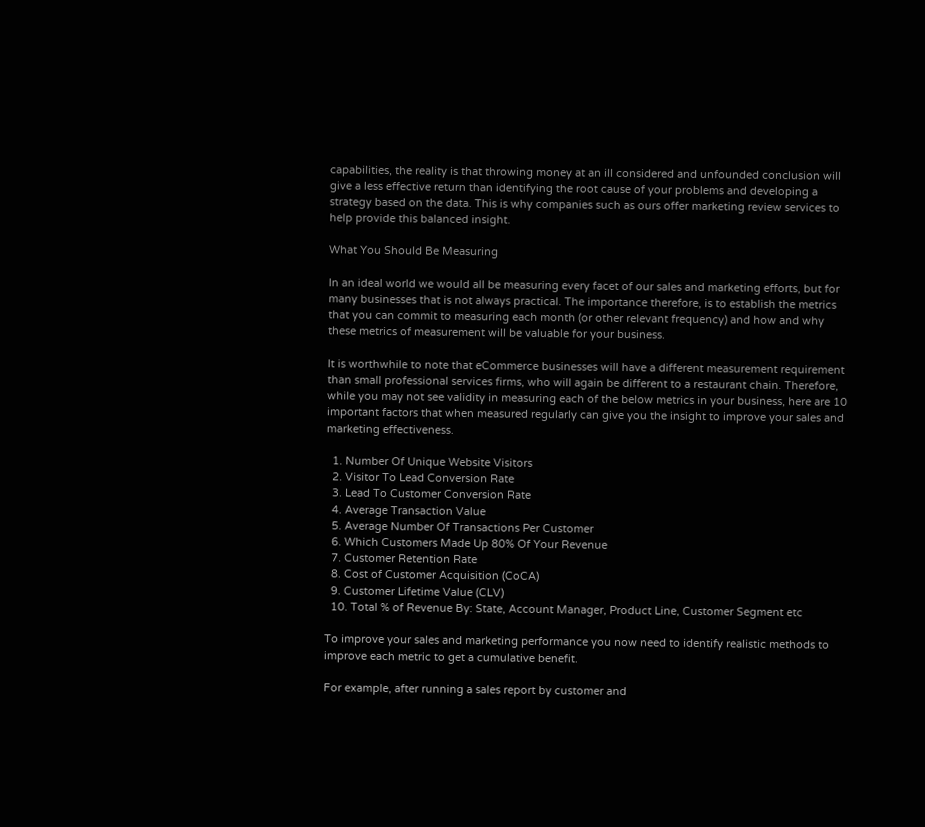capabilities, the reality is that throwing money at an ill considered and unfounded conclusion will give a less effective return than identifying the root cause of your problems and developing a strategy based on the data. This is why companies such as ours offer marketing review services to help provide this balanced insight.

What You Should Be Measuring

In an ideal world we would all be measuring every facet of our sales and marketing efforts, but for many businesses that is not always practical. The importance therefore, is to establish the metrics that you can commit to measuring each month (or other relevant frequency) and how and why these metrics of measurement will be valuable for your business.

It is worthwhile to note that eCommerce businesses will have a different measurement requirement than small professional services firms, who will again be different to a restaurant chain. Therefore, while you may not see validity in measuring each of the below metrics in your business, here are 10 important factors that when measured regularly can give you the insight to improve your sales and marketing effectiveness.

  1. Number Of Unique Website Visitors
  2. Visitor To Lead Conversion Rate
  3. Lead To Customer Conversion Rate
  4. Average Transaction Value
  5. Average Number Of Transactions Per Customer
  6. Which Customers Made Up 80% Of Your Revenue
  7. Customer Retention Rate
  8. Cost of Customer Acquisition (CoCA)
  9. Customer Lifetime Value (CLV)
  10. Total % of Revenue By: State, Account Manager, Product Line, Customer Segment etc

To improve your sales and marketing performance you now need to identify realistic methods to improve each metric to get a cumulative benefit.

For example, after running a sales report by customer and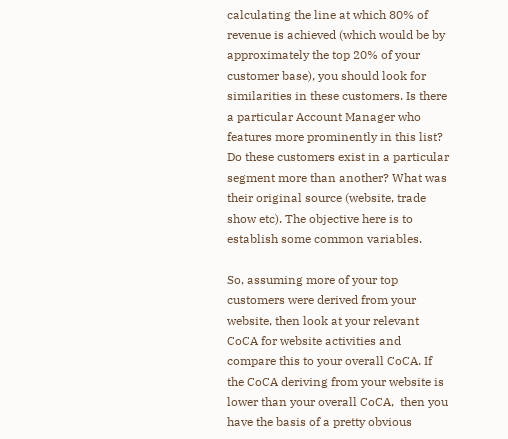calculating the line at which 80% of revenue is achieved (which would be by approximately the top 20% of your customer base), you should look for similarities in these customers. Is there a particular Account Manager who features more prominently in this list? Do these customers exist in a particular segment more than another? What was their original source (website, trade show etc). The objective here is to establish some common variables.

So, assuming more of your top customers were derived from your website, then look at your relevant CoCA for website activities and compare this to your overall CoCA. If the CoCA deriving from your website is lower than your overall CoCA,  then you have the basis of a pretty obvious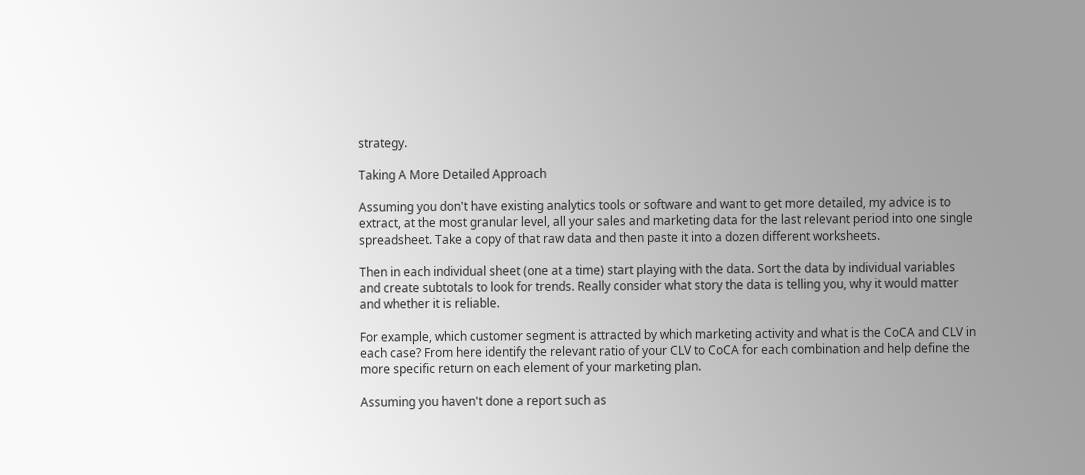strategy.

Taking A More Detailed Approach

Assuming you don't have existing analytics tools or software and want to get more detailed, my advice is to extract, at the most granular level, all your sales and marketing data for the last relevant period into one single spreadsheet. Take a copy of that raw data and then paste it into a dozen different worksheets.

Then in each individual sheet (one at a time) start playing with the data. Sort the data by individual variables and create subtotals to look for trends. Really consider what story the data is telling you, why it would matter and whether it is reliable.

For example, which customer segment is attracted by which marketing activity and what is the CoCA and CLV in each case? From here identify the relevant ratio of your CLV to CoCA for each combination and help define the more specific return on each element of your marketing plan.

Assuming you haven't done a report such as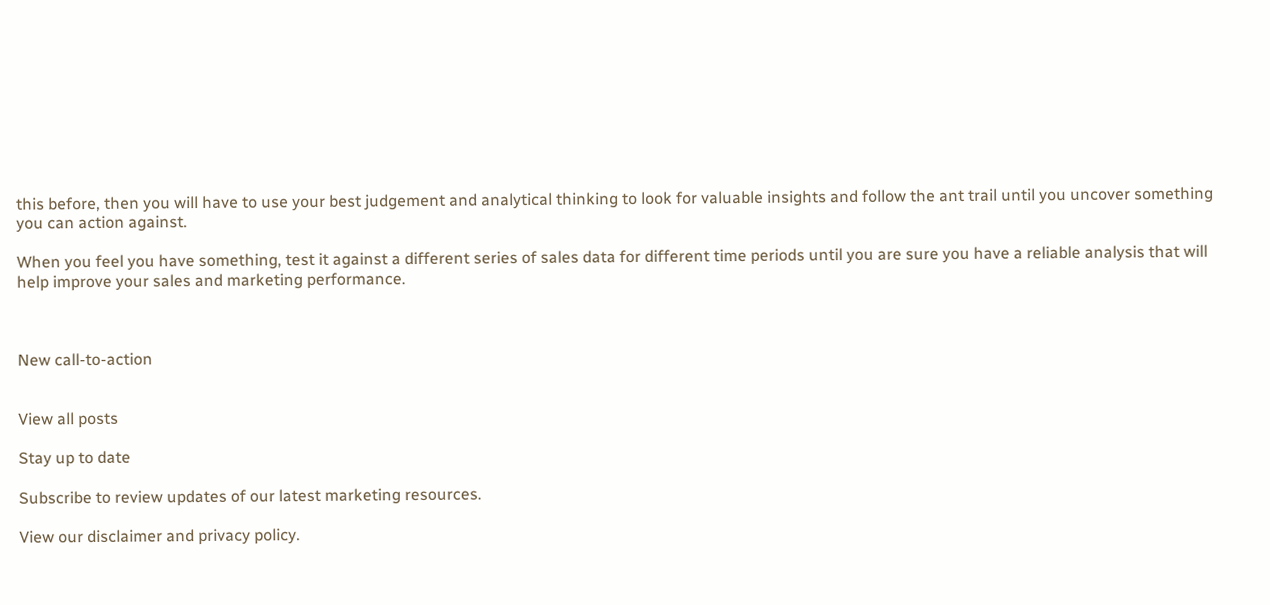this before, then you will have to use your best judgement and analytical thinking to look for valuable insights and follow the ant trail until you uncover something you can action against.

When you feel you have something, test it against a different series of sales data for different time periods until you are sure you have a reliable analysis that will help improve your sales and marketing performance.



New call-to-action


View all posts

Stay up to date

Subscribe to review updates of our latest marketing resources.

View our disclaimer and privacy policy.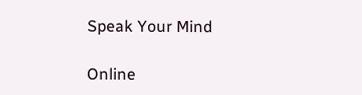Speak Your Mind

Online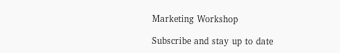Marketing Workshop

Subscribe and stay up to date